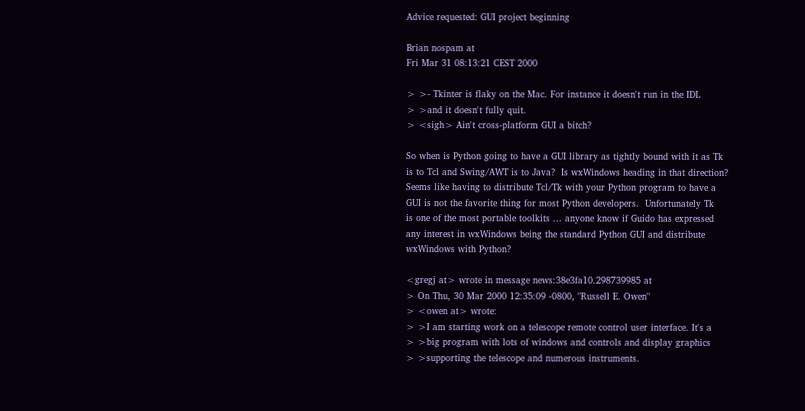Advice requested: GUI project beginning

Brian nospam at
Fri Mar 31 08:13:21 CEST 2000

> >- Tkinter is flaky on the Mac. For instance it doesn't run in the IDL
> >and it doesn't fully quit.
> <sigh> Ain't cross-platform GUI a bitch?

So when is Python going to have a GUI library as tightly bound with it as Tk
is to Tcl and Swing/AWT is to Java?  Is wxWindows heading in that direction?
Seems like having to distribute Tcl/Tk with your Python program to have a
GUI is not the favorite thing for most Python developers.  Unfortunately Tk
is one of the most portable toolkits ... anyone know if Guido has expressed
any interest in wxWindows being the standard Python GUI and distribute
wxWindows with Python?

<gregj at> wrote in message news:38e3fa10.298739985 at
> On Thu, 30 Mar 2000 12:35:09 -0800, "Russell E. Owen"
> <owen at> wrote:
> >I am starting work on a telescope remote control user interface. It's a
> >big program with lots of windows and controls and display graphics
> >supporting the telescope and numerous instruments.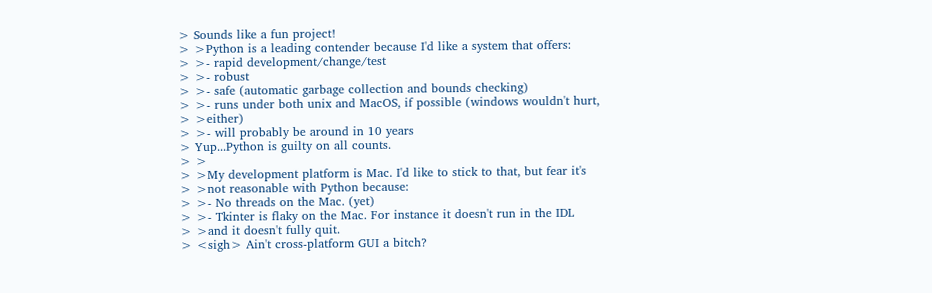> Sounds like a fun project!
> >Python is a leading contender because I'd like a system that offers:
> >- rapid development/change/test
> >- robust
> >- safe (automatic garbage collection and bounds checking)
> >- runs under both unix and MacOS, if possible (windows wouldn't hurt,
> >either)
> >- will probably be around in 10 years
> Yup...Python is guilty on all counts.
> >
> >My development platform is Mac. I'd like to stick to that, but fear it's
> >not reasonable with Python because:
> >- No threads on the Mac. (yet)
> >- Tkinter is flaky on the Mac. For instance it doesn't run in the IDL
> >and it doesn't fully quit.
> <sigh> Ain't cross-platform GUI a bitch?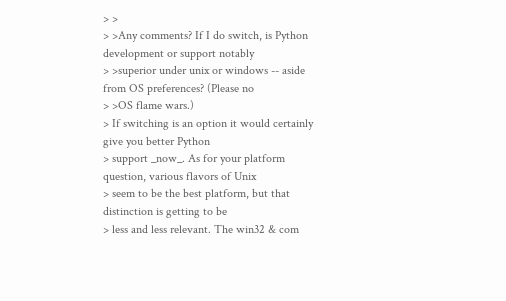> >
> >Any comments? If I do switch, is Python development or support notably
> >superior under unix or windows -- aside from OS preferences? (Please no
> >OS flame wars.)
> If switching is an option it would certainly give you better Python
> support _now_. As for your platform question, various flavors of Unix
> seem to be the best platform, but that distinction is getting to be
> less and less relevant. The win32 & com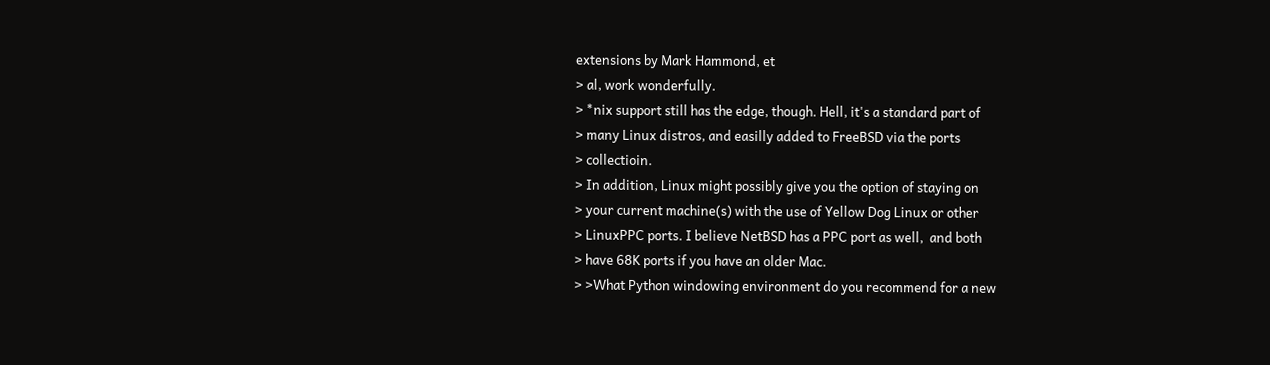extensions by Mark Hammond, et
> al, work wonderfully.
> *nix support still has the edge, though. Hell, it's a standard part of
> many Linux distros, and easilly added to FreeBSD via the ports
> collectioin.
> In addition, Linux might possibly give you the option of staying on
> your current machine(s) with the use of Yellow Dog Linux or other
> LinuxPPC ports. I believe NetBSD has a PPC port as well,  and both
> have 68K ports if you have an older Mac.
> >What Python windowing environment do you recommend for a new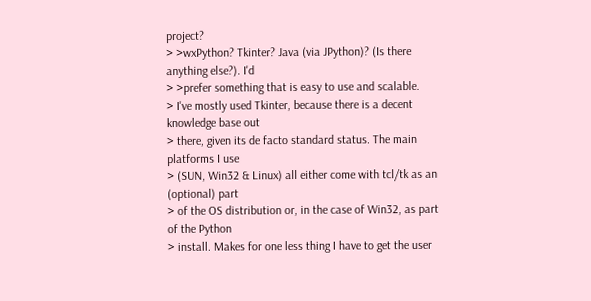project?
> >wxPython? Tkinter? Java (via JPython)? (Is there anything else?). I'd
> >prefer something that is easy to use and scalable.
> I've mostly used Tkinter, because there is a decent knowledge base out
> there, given its de facto standard status. The main platforms I use
> (SUN, Win32 & Linux) all either come with tcl/tk as an (optional) part
> of the OS distribution or, in the case of Win32, as part of the Python
> install. Makes for one less thing I have to get the user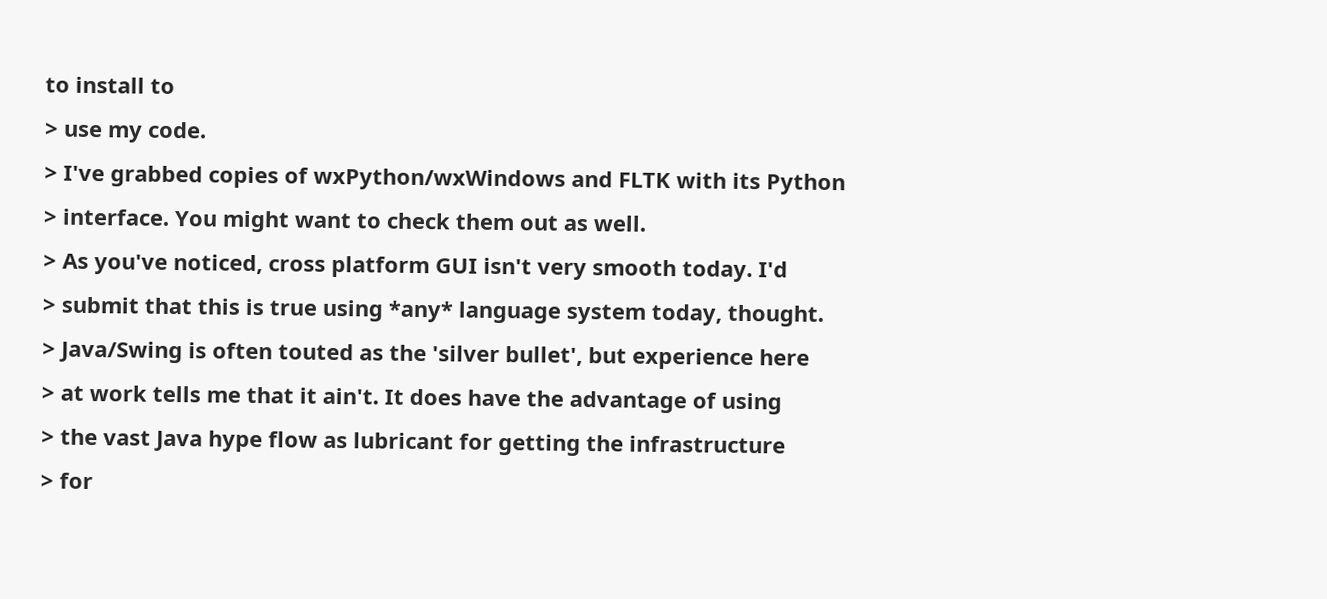to install to
> use my code.
> I've grabbed copies of wxPython/wxWindows and FLTK with its Python
> interface. You might want to check them out as well.
> As you've noticed, cross platform GUI isn't very smooth today. I'd
> submit that this is true using *any* language system today, thought.
> Java/Swing is often touted as the 'silver bullet', but experience here
> at work tells me that it ain't. It does have the advantage of using
> the vast Java hype flow as lubricant for getting the infrastructure
> for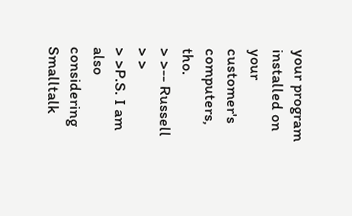your program installed on your customer's computers, tho.
> >-- Russell
> >
> >P.S. I am also considering Smalltalk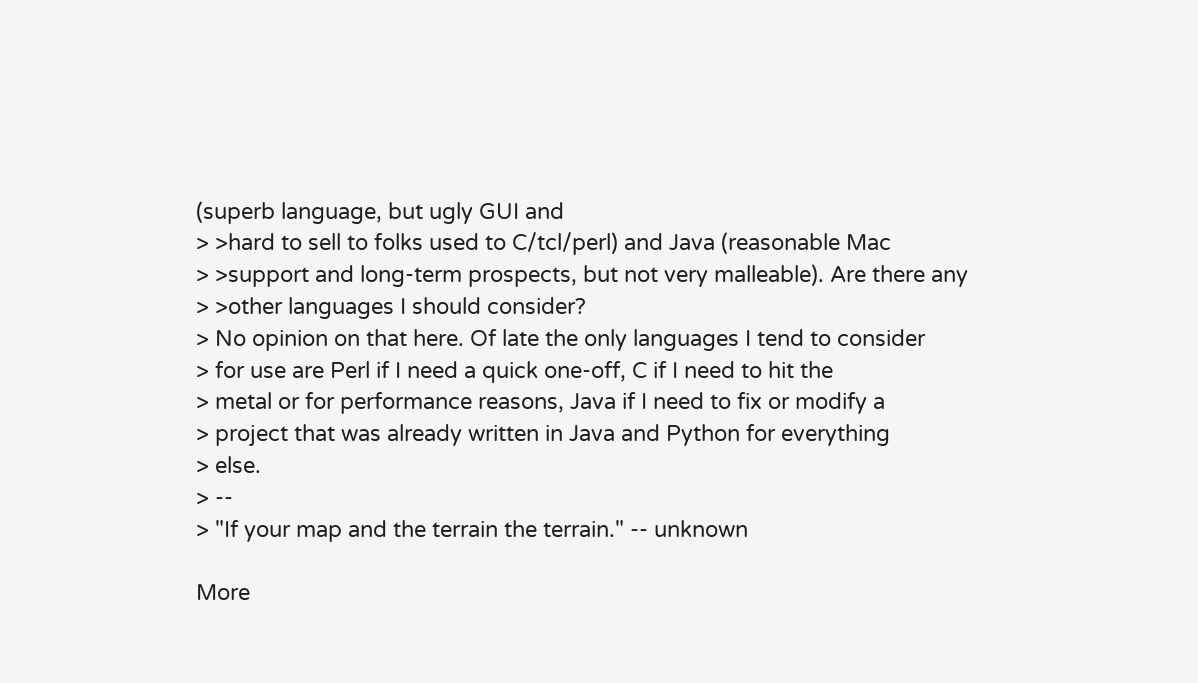(superb language, but ugly GUI and
> >hard to sell to folks used to C/tcl/perl) and Java (reasonable Mac
> >support and long-term prospects, but not very malleable). Are there any
> >other languages I should consider?
> No opinion on that here. Of late the only languages I tend to consider
> for use are Perl if I need a quick one-off, C if I need to hit the
> metal or for performance reasons, Java if I need to fix or modify a
> project that was already written in Java and Python for everything
> else.
> --
> "If your map and the terrain the terrain." -- unknown

More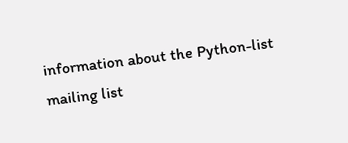information about the Python-list mailing list